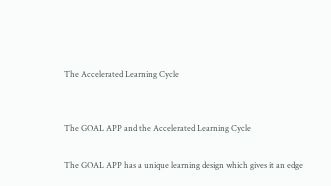The Accelerated Learning Cycle


The GOAL APP and the Accelerated Learning Cycle

The GOAL APP has a unique learning design which gives it an edge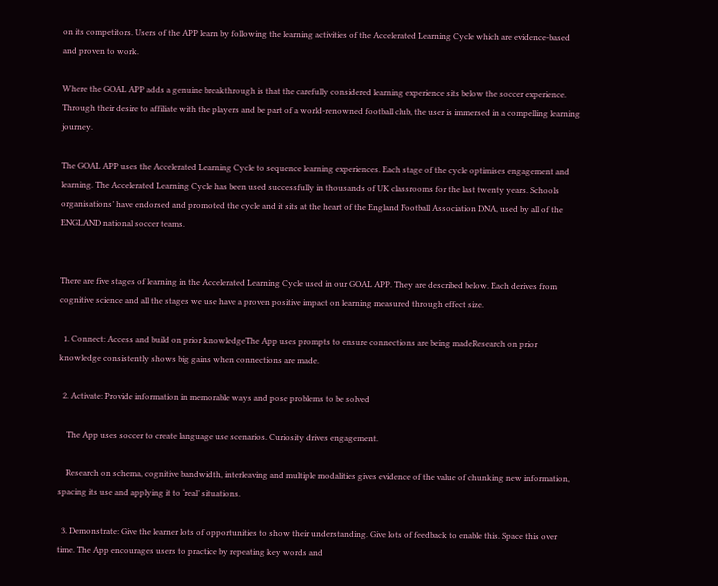on its competitors. Users of the APP learn by following the learning activities of the Accelerated Learning Cycle which are evidence-based and proven to work.

Where the GOAL APP adds a genuine breakthrough is that the carefully considered learning experience sits below the soccer experience. Through their desire to affiliate with the players and be part of a world-renowned football club, the user is immersed in a compelling learning journey.

The GOAL APP uses the Accelerated Learning Cycle to sequence learning experiences. Each stage of the cycle optimises engagement and learning. The Accelerated Learning Cycle has been used successfully in thousands of UK classrooms for the last twenty years. Schools organisations’ have endorsed and promoted the cycle and it sits at the heart of the England Football Association DNA, used by all of the ENGLAND national soccer teams.


There are five stages of learning in the Accelerated Learning Cycle used in our GOAL APP. They are described below. Each derives from cognitive science and all the stages we use have a proven positive impact on learning measured through effect size.

  1. Connect: Access and build on prior knowledgeThe App uses prompts to ensure connections are being madeResearch on prior knowledge consistently shows big gains when connections are made.

  2. Activate: Provide information in memorable ways and pose problems to be solved

    The App uses soccer to create language use scenarios. Curiosity drives engagement.

    Research on schema, cognitive bandwidth, interleaving and multiple modalities gives evidence of the value of chunking new information, spacing its use and applying it to ‘real’ situations.

  3. Demonstrate: Give the learner lots of opportunities to show their understanding. Give lots of feedback to enable this. Space this over time. The App encourages users to practice by repeating key words and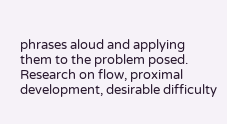phrases aloud and applying them to the problem posed. Research on flow, proximal development, desirable difficulty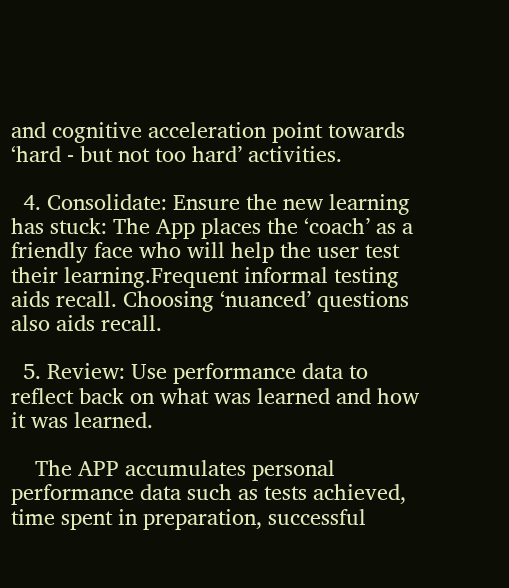and cognitive acceleration point towards ‘hard - but not too hard’ activities.

  4. Consolidate: Ensure the new learning has stuck: The App places the ‘coach’ as a friendly face who will help the user test their learning.Frequent informal testing aids recall. Choosing ‘nuanced’ questions also aids recall.

  5. Review: Use performance data to reflect back on what was learned and how it was learned.

    The APP accumulates personal performance data such as tests achieved, time spent in preparation, successful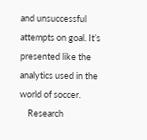and unsuccessful attempts on goal. It’s presented like the analytics used in the world of soccer.
    Research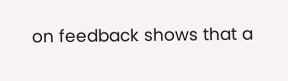on feedback shows that a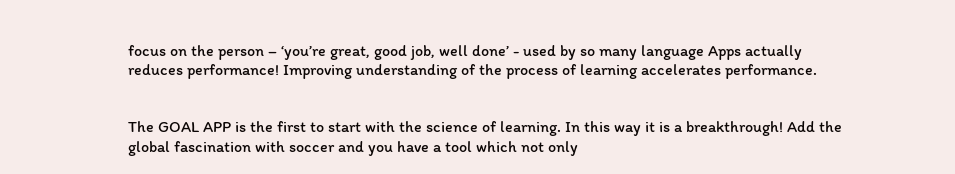focus on the person – ‘you’re great, good job, well done’ - used by so many language Apps actually reduces performance! Improving understanding of the process of learning accelerates performance.


The GOAL APP is the first to start with the science of learning. In this way it is a breakthrough! Add the global fascination with soccer and you have a tool which not only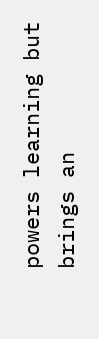powers learning but brings an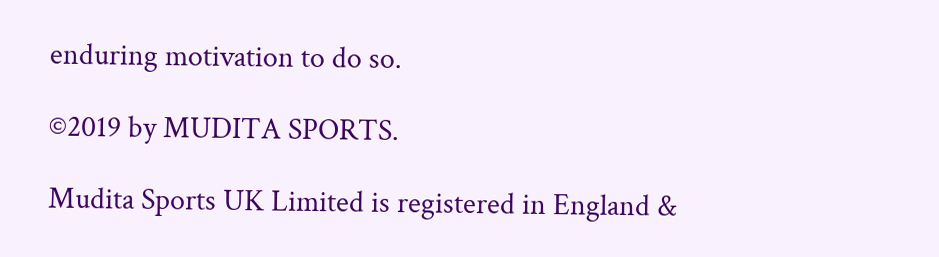enduring motivation to do so.

©2019 by MUDITA SPORTS.

Mudita Sports UK Limited is registered in England &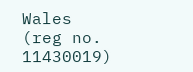Wales (reg no. 11430019)